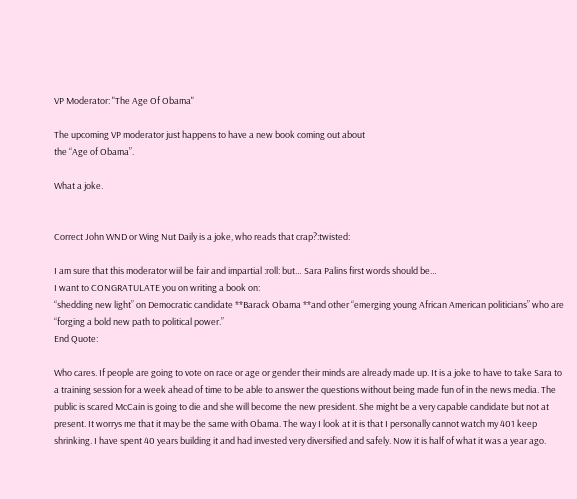VP Moderator: "The Age Of Obama"

The upcoming VP moderator just happens to have a new book coming out about
the “Age of Obama”.

What a joke.


Correct John WND or Wing Nut Daily is a joke, who reads that crap?:twisted:

I am sure that this moderator wiil be fair and impartial :roll: but… Sara Palins first words should be…
I want to CONGRATULATE you on writing a book on:
“shedding new light” on Democratic candidate **Barack Obama **and other “emerging young African American politicians” who are “forging a bold new path to political power.”
End Quote:

Who cares. If people are going to vote on race or age or gender their minds are already made up. It is a joke to have to take Sara to a training session for a week ahead of time to be able to answer the questions without being made fun of in the news media. The public is scared McCain is going to die and she will become the new president. She might be a very capable candidate but not at present. It worrys me that it may be the same with Obama. The way I look at it is that I personally cannot watch my 401 keep shrinking. I have spent 40 years building it and had invested very diversified and safely. Now it is half of what it was a year ago.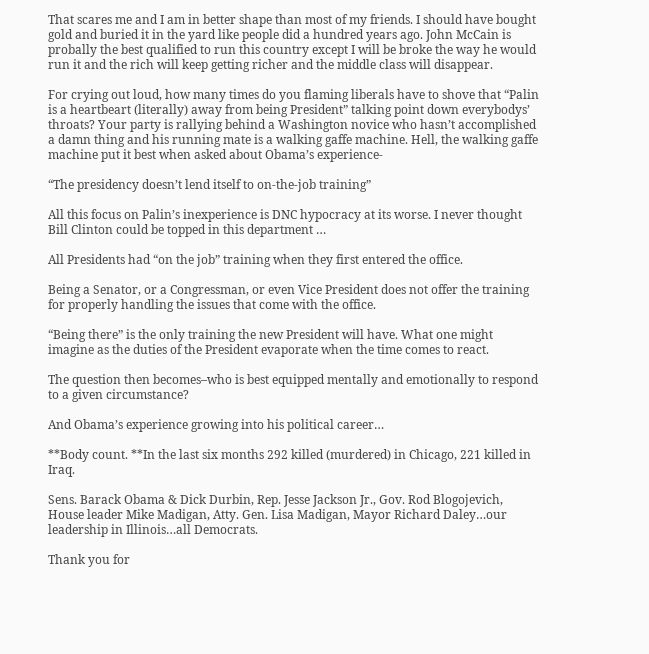That scares me and I am in better shape than most of my friends. I should have bought gold and buried it in the yard like people did a hundred years ago. John McCain is probally the best qualified to run this country except I will be broke the way he would run it and the rich will keep getting richer and the middle class will disappear.

For crying out loud, how many times do you flaming liberals have to shove that “Palin is a heartbeart (literally) away from being President” talking point down everybodys’ throats? Your party is rallying behind a Washington novice who hasn’t accomplished a damn thing and his running mate is a walking gaffe machine. Hell, the walking gaffe machine put it best when asked about Obama’s experience-

“The presidency doesn’t lend itself to on-the-job training”

All this focus on Palin’s inexperience is DNC hypocracy at its worse. I never thought Bill Clinton could be topped in this department …

All Presidents had “on the job” training when they first entered the office.

Being a Senator, or a Congressman, or even Vice President does not offer the training for properly handling the issues that come with the office.

“Being there” is the only training the new President will have. What one might imagine as the duties of the President evaporate when the time comes to react.

The question then becomes–who is best equipped mentally and emotionally to respond to a given circumstance?

And Obama’s experience growing into his political career…

**Body count. **In the last six months 292 killed (murdered) in Chicago, 221 killed in Iraq.

Sens. Barack Obama & Dick Durbin, Rep. Jesse Jackson Jr., Gov. Rod Blogojevich, House leader Mike Madigan, Atty. Gen. Lisa Madigan, Mayor Richard Daley…our leadership in Illinois…all Democrats.

Thank you for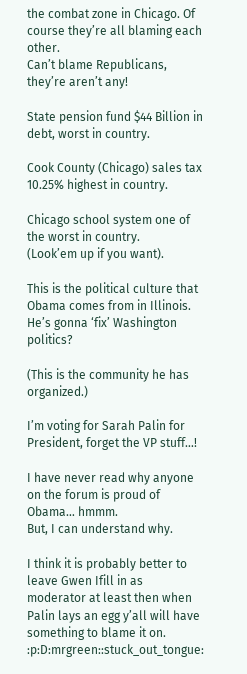the combat zone in Chicago. Of course they’re all blaming each other.
Can’t blame Republicans, they’re aren’t any!

State pension fund $44 Billion in debt, worst in country.

Cook County (Chicago) sales tax 10.25% highest in country.

Chicago school system one of the worst in country.
(Look’em up if you want).

This is the political culture that Obama comes from in Illinois.
He’s gonna ‘fix’ Washington politics?

(This is the community he has organized.)

I’m voting for Sarah Palin for President, forget the VP stuff…!

I have never read why anyone on the forum is proud of Obama… hmmm.
But, I can understand why.

I think it is probably better to leave Gwen Ifill in as moderator at least then when Palin lays an egg y’all will have something to blame it on. :p:D:mrgreen::stuck_out_tongue: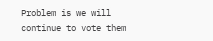Problem is we will continue to vote them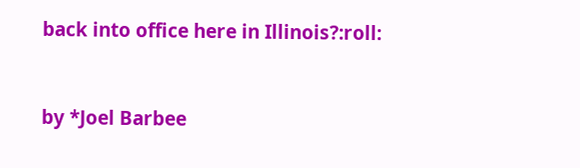back into office here in Illinois?:roll:


by *Joel Barbee